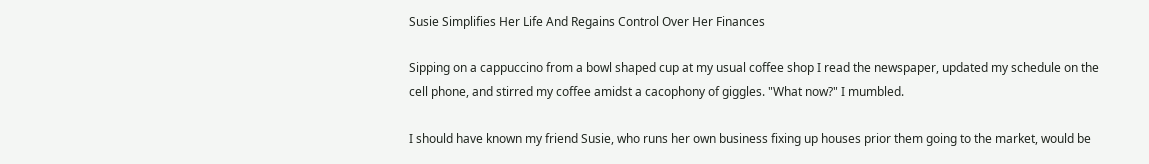Susie Simplifies Her Life And Regains Control Over Her Finances

Sipping on a cappuccino from a bowl shaped cup at my usual coffee shop I read the newspaper, updated my schedule on the cell phone, and stirred my coffee amidst a cacophony of giggles. "What now?" I mumbled.

I should have known my friend Susie, who runs her own business fixing up houses prior them going to the market, would be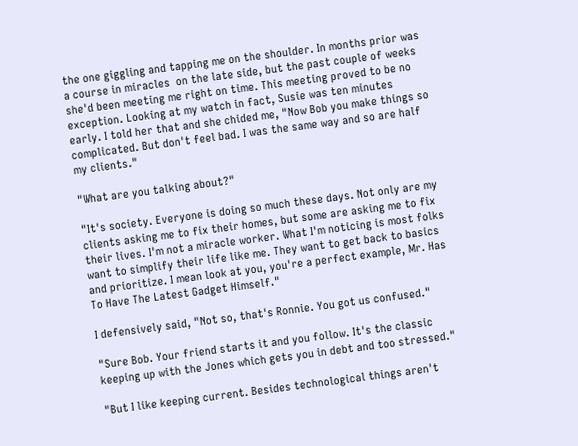the one giggling and tapping me on the shoulder. In months prior was a course in miracles  on the late side, but the past couple of weeks she'd been meeting me right on time. This meeting proved to be no exception. Looking at my watch in fact, Susie was ten minutes early. I told her that and she chided me, "Now Bob you make things so complicated. But don't feel bad. I was the same way and so are half my clients."

"What are you talking about?"

"It's society. Everyone is doing so much these days. Not only are my clients asking me to fix their homes, but some are asking me to fix their lives. I'm not a miracle worker. What I'm noticing is most folks want to simplify their life like me. They want to get back to basics and prioritize. I mean look at you, you're a perfect example, Mr. Has To Have The Latest Gadget Himself."

I defensively said, "Not so, that's Ronnie. You got us confused."

"Sure Bob. Your friend starts it and you follow. It's the classic keeping up with the Jones which gets you in debt and too stressed."

"But I like keeping current. Besides technological things aren't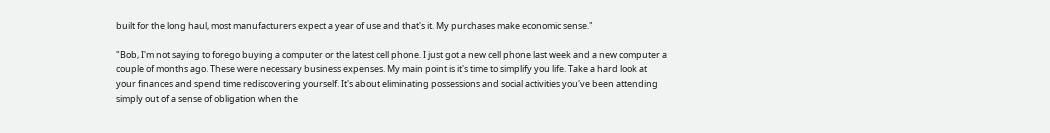built for the long haul, most manufacturers expect a year of use and that's it. My purchases make economic sense."

"Bob, I'm not saying to forego buying a computer or the latest cell phone. I just got a new cell phone last week and a new computer a couple of months ago. These were necessary business expenses. My main point is it's time to simplify you life. Take a hard look at your finances and spend time rediscovering yourself. It's about eliminating possessions and social activities you've been attending simply out of a sense of obligation when the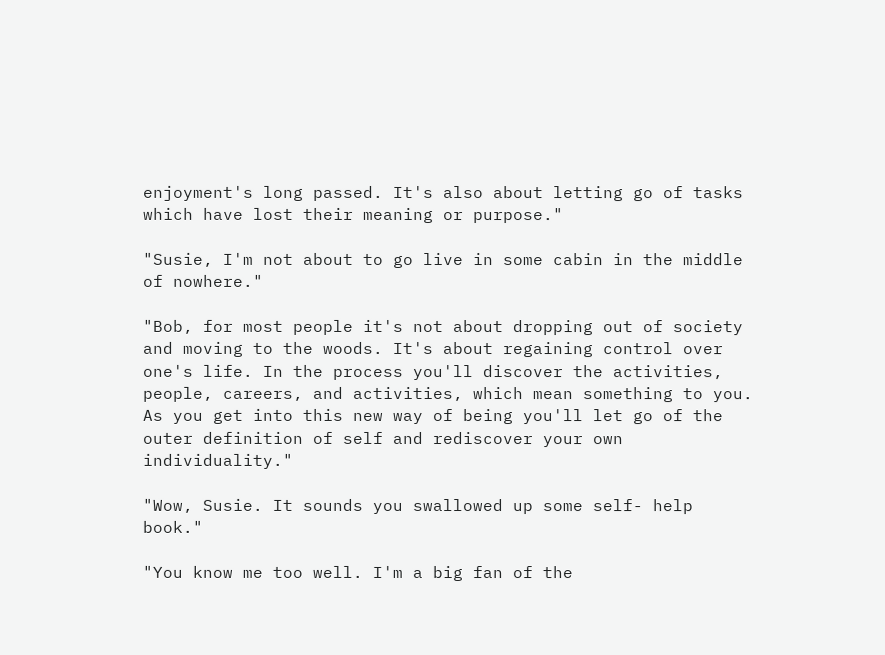enjoyment's long passed. It's also about letting go of tasks which have lost their meaning or purpose."

"Susie, I'm not about to go live in some cabin in the middle of nowhere."

"Bob, for most people it's not about dropping out of society and moving to the woods. It's about regaining control over one's life. In the process you'll discover the activities, people, careers, and activities, which mean something to you. As you get into this new way of being you'll let go of the outer definition of self and rediscover your own individuality."

"Wow, Susie. It sounds you swallowed up some self- help book."

"You know me too well. I'm a big fan of the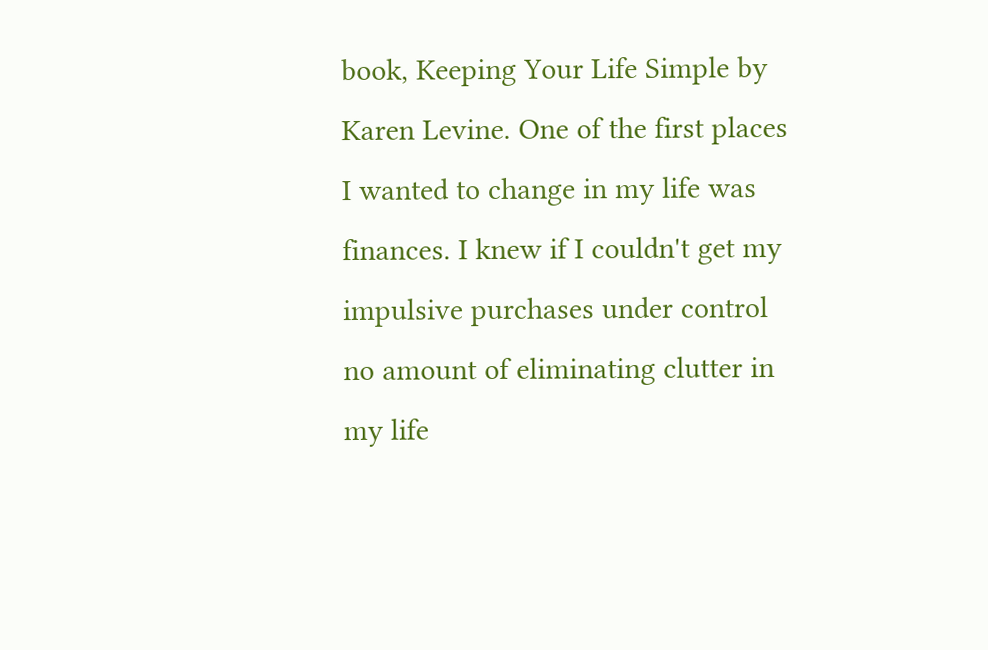book, Keeping Your Life Simple by Karen Levine. One of the first places I wanted to change in my life was finances. I knew if I couldn't get my impulsive purchases under control no amount of eliminating clutter in my life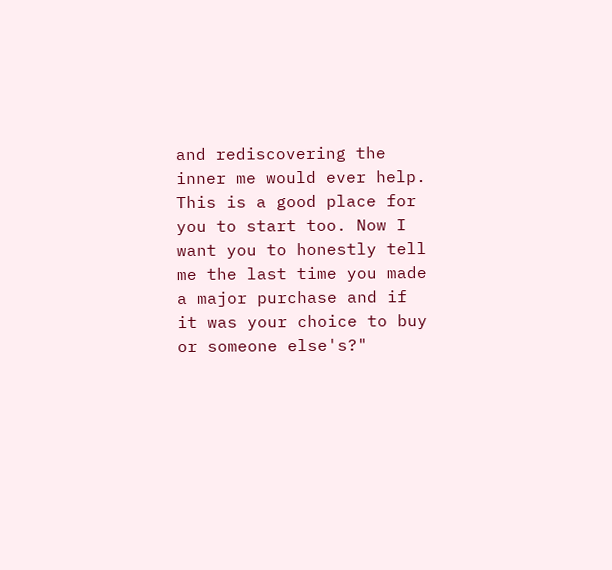and rediscovering the inner me would ever help. This is a good place for you to start too. Now I want you to honestly tell me the last time you made a major purchase and if it was your choice to buy or someone else's?"